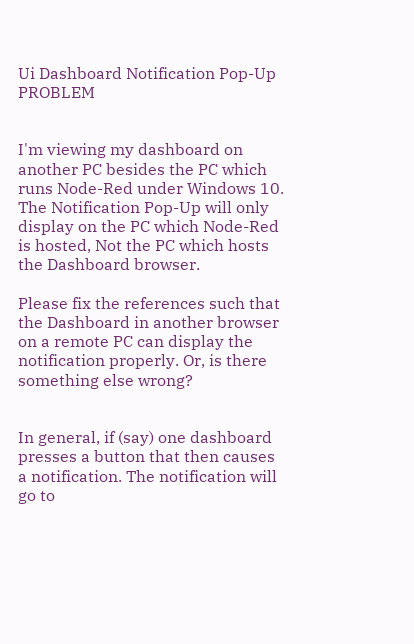Ui Dashboard Notification Pop-Up PROBLEM


I'm viewing my dashboard on another PC besides the PC which runs Node-Red under Windows 10. The Notification Pop-Up will only display on the PC which Node-Red is hosted, Not the PC which hosts the Dashboard browser.

Please fix the references such that the Dashboard in another browser on a remote PC can display the notification properly. Or, is there something else wrong?


In general, if (say) one dashboard presses a button that then causes a notification. The notification will go to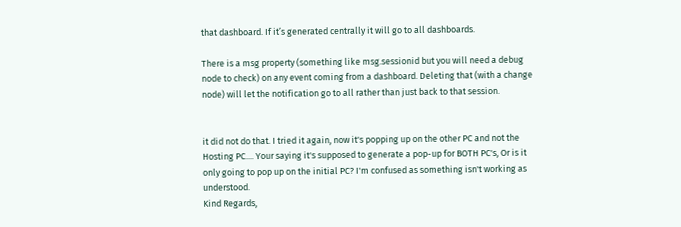that dashboard. If it’s generated centrally it will go to all dashboards.

There is a msg property (something like msg.sessionid but you will need a debug node to check) on any event coming from a dashboard. Deleting that (with a change node) will let the notification go to all rather than just back to that session.


it did not do that. I tried it again, now it's popping up on the other PC and not the Hosting PC.... Your saying it's supposed to generate a pop-up for BOTH PC's, Or is it only going to pop up on the initial PC? I'm confused as something isn't working as understood.
Kind Regards,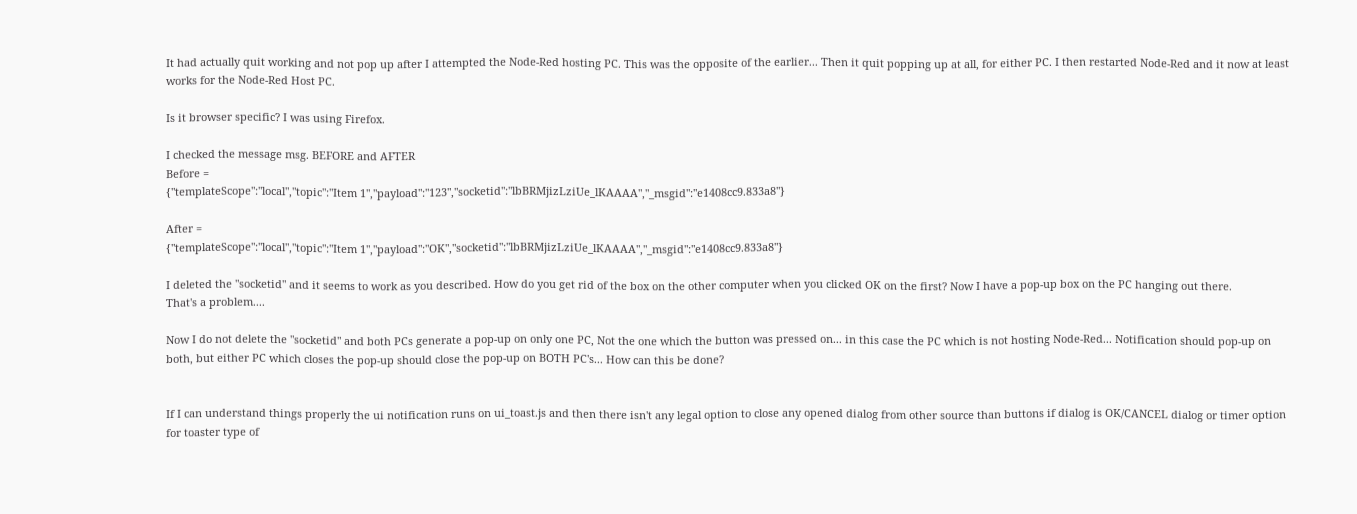It had actually quit working and not pop up after I attempted the Node-Red hosting PC. This was the opposite of the earlier... Then it quit popping up at all, for either PC. I then restarted Node-Red and it now at least works for the Node-Red Host PC.

Is it browser specific? I was using Firefox.

I checked the message msg. BEFORE and AFTER
Before =
{"templateScope":"local","topic":"Item 1","payload":"123","socketid":"lbBRMjizLziUe_lKAAAA","_msgid":"e1408cc9.833a8"}

After =
{"templateScope":"local","topic":"Item 1","payload":"OK","socketid":"lbBRMjizLziUe_lKAAAA","_msgid":"e1408cc9.833a8"}

I deleted the "socketid" and it seems to work as you described. How do you get rid of the box on the other computer when you clicked OK on the first? Now I have a pop-up box on the PC hanging out there.
That's a problem....

Now I do not delete the "socketid" and both PCs generate a pop-up on only one PC, Not the one which the button was pressed on... in this case the PC which is not hosting Node-Red... Notification should pop-up on both, but either PC which closes the pop-up should close the pop-up on BOTH PC's... How can this be done?


If I can understand things properly the ui notification runs on ui_toast.js and then there isn't any legal option to close any opened dialog from other source than buttons if dialog is OK/CANCEL dialog or timer option for toaster type of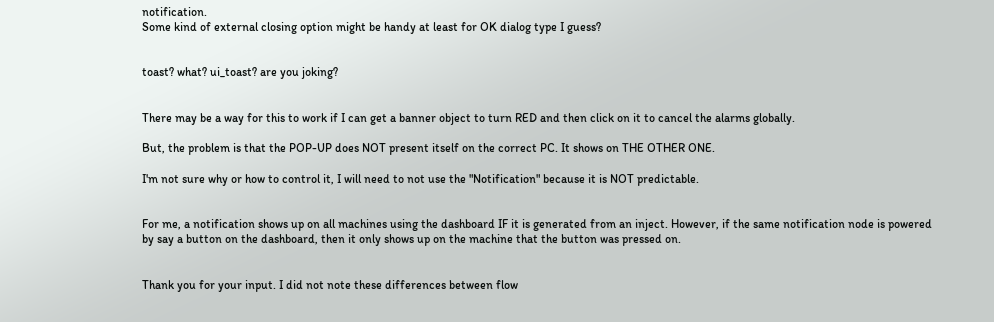notification.
Some kind of external closing option might be handy at least for OK dialog type I guess?


toast? what? ui_toast? are you joking?


There may be a way for this to work if I can get a banner object to turn RED and then click on it to cancel the alarms globally.

But, the problem is that the POP-UP does NOT present itself on the correct PC. It shows on THE OTHER ONE.

I'm not sure why or how to control it, I will need to not use the "Notification" because it is NOT predictable.


For me, a notification shows up on all machines using the dashboard IF it is generated from an inject. However, if the same notification node is powered by say a button on the dashboard, then it only shows up on the machine that the button was pressed on.


Thank you for your input. I did not note these differences between flow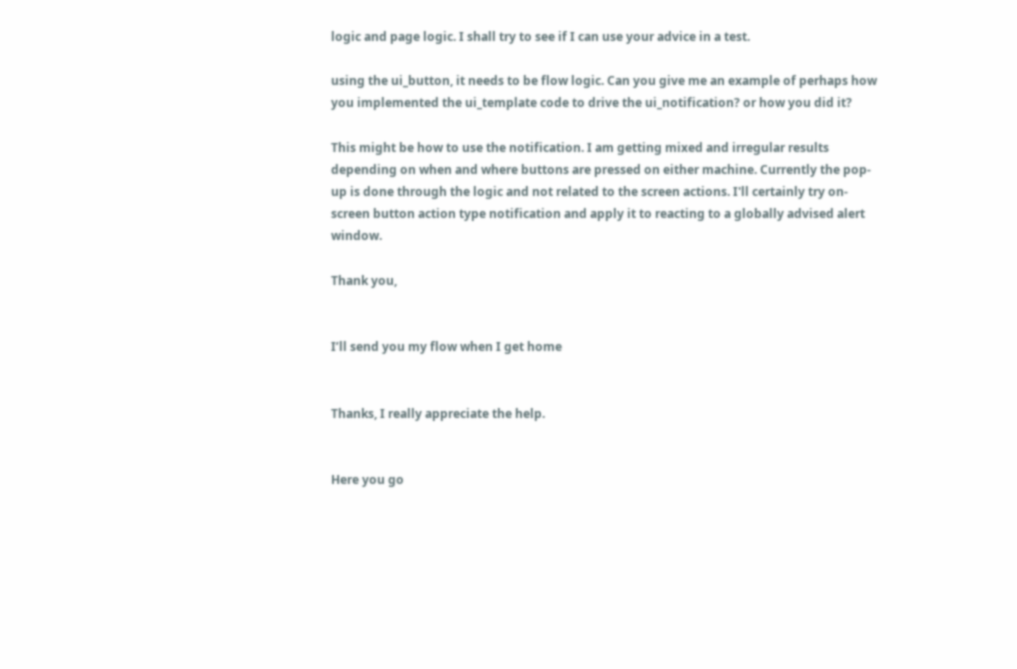logic and page logic. I shall try to see if I can use your advice in a test.

using the ui_button, it needs to be flow logic. Can you give me an example of perhaps how you implemented the ui_template code to drive the ui_notification? or how you did it?

This might be how to use the notification. I am getting mixed and irregular results depending on when and where buttons are pressed on either machine. Currently the pop-up is done through the logic and not related to the screen actions. I'll certainly try on-screen button action type notification and apply it to reacting to a globally advised alert window.

Thank you,


I’ll send you my flow when I get home


Thanks, I really appreciate the help.


Here you go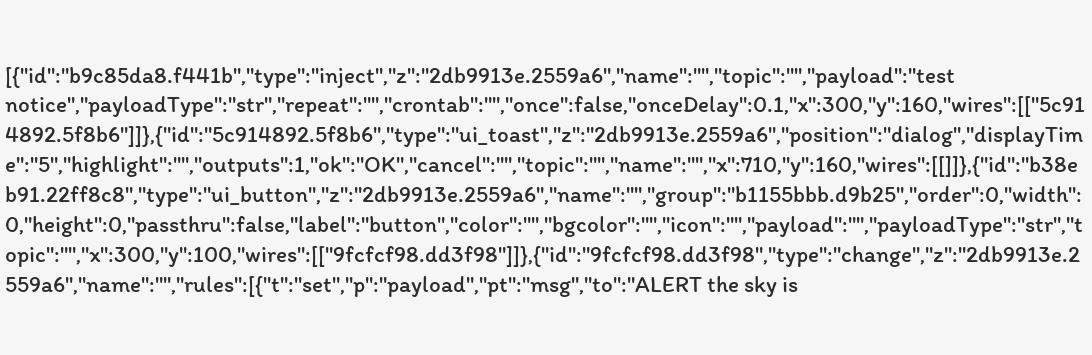[{"id":"b9c85da8.f441b","type":"inject","z":"2db9913e.2559a6","name":"","topic":"","payload":"test notice","payloadType":"str","repeat":"","crontab":"","once":false,"onceDelay":0.1,"x":300,"y":160,"wires":[["5c914892.5f8b6"]]},{"id":"5c914892.5f8b6","type":"ui_toast","z":"2db9913e.2559a6","position":"dialog","displayTime":"5","highlight":"","outputs":1,"ok":"OK","cancel":"","topic":"","name":"","x":710,"y":160,"wires":[[]]},{"id":"b38eb91.22ff8c8","type":"ui_button","z":"2db9913e.2559a6","name":"","group":"b1155bbb.d9b25","order":0,"width":0,"height":0,"passthru":false,"label":"button","color":"","bgcolor":"","icon":"","payload":"","payloadType":"str","topic":"","x":300,"y":100,"wires":[["9fcfcf98.dd3f98"]]},{"id":"9fcfcf98.dd3f98","type":"change","z":"2db9913e.2559a6","name":"","rules":[{"t":"set","p":"payload","pt":"msg","to":"ALERT the sky is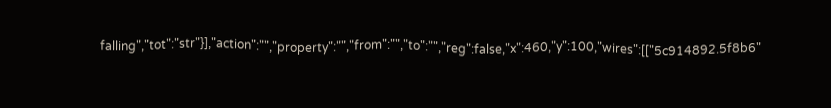falling","tot":"str"}],"action":"","property":"","from":"","to":"","reg":false,"x":460,"y":100,"wires":[["5c914892.5f8b6"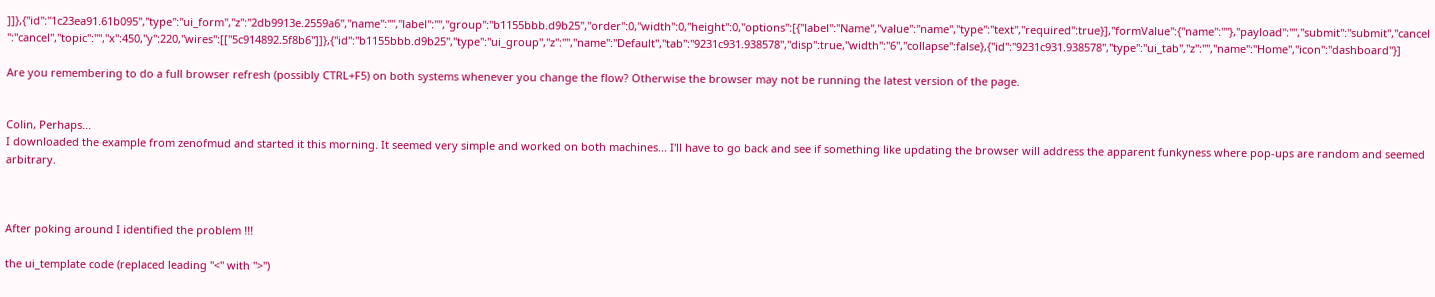]]},{"id":"1c23ea91.61b095","type":"ui_form","z":"2db9913e.2559a6","name":"","label":"","group":"b1155bbb.d9b25","order":0,"width":0,"height":0,"options":[{"label":"Name","value":"name","type":"text","required":true}],"formValue":{"name":""},"payload":"","submit":"submit","cancel":"cancel","topic":"","x":450,"y":220,"wires":[["5c914892.5f8b6"]]},{"id":"b1155bbb.d9b25","type":"ui_group","z":"","name":"Default","tab":"9231c931.938578","disp":true,"width":"6","collapse":false},{"id":"9231c931.938578","type":"ui_tab","z":"","name":"Home","icon":"dashboard"}]

Are you remembering to do a full browser refresh (possibly CTRL+F5) on both systems whenever you change the flow? Otherwise the browser may not be running the latest version of the page.


Colin, Perhaps...
I downloaded the example from zenofmud and started it this morning. It seemed very simple and worked on both machines... I'll have to go back and see if something like updating the browser will address the apparent funkyness where pop-ups are random and seemed arbitrary.



After poking around I identified the problem !!!

the ui_template code (replaced leading "<" with ">")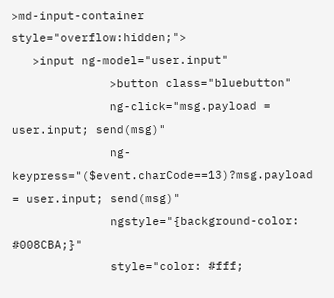>md-input-container style="overflow:hidden;">
   >input ng-model="user.input"
              >button class="bluebutton"
              ng-click="msg.payload = user.input; send(msg)"
              ng-keypress="($event.charCode==13)?msg.payload = user.input; send(msg)"
              ngstyle="{background-color: #008CBA;}"
              style="color: #fff;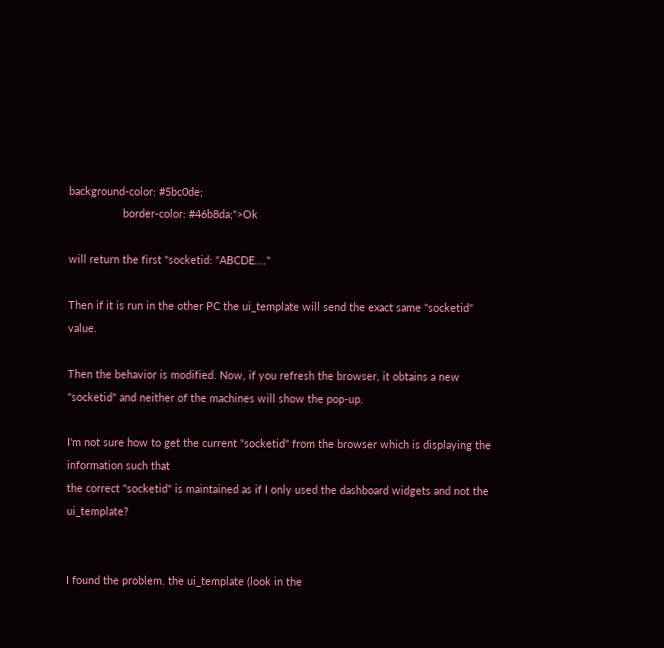background-color: #5bc0de;
                  border-color: #46b8da;">Ok

will return the first "socketid: "ABCDE...."

Then if it is run in the other PC the ui_template will send the exact same "socketid" value.

Then the behavior is modified. Now, if you refresh the browser, it obtains a new "socketid" and neither of the machines will show the pop-up.

I'm not sure how to get the current "socketid" from the browser which is displaying the information such that
the correct "socketid" is maintained as if I only used the dashboard widgets and not the ui_template?


I found the problem. the ui_template (look in the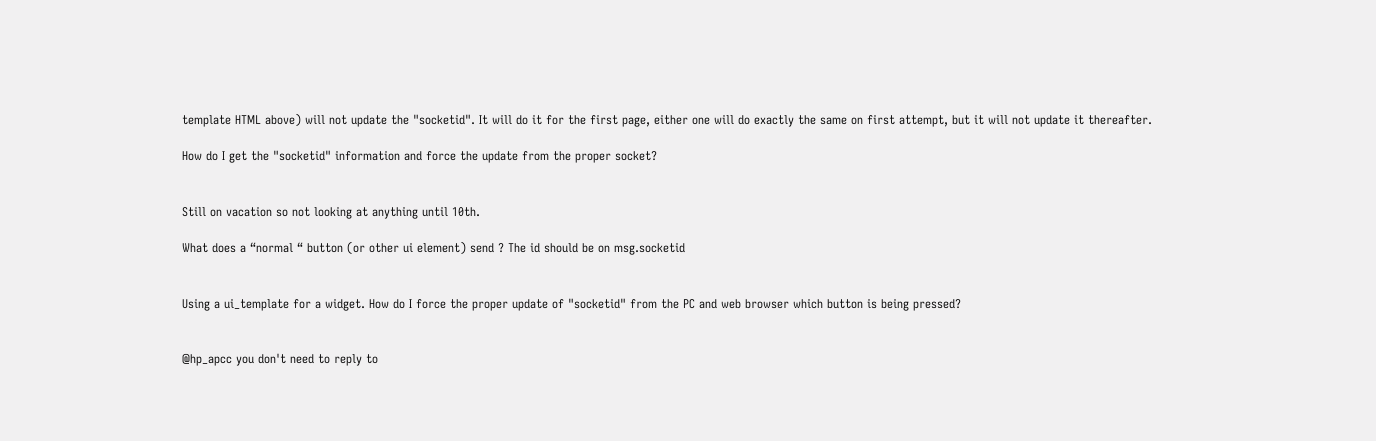template HTML above) will not update the "socketid". It will do it for the first page, either one will do exactly the same on first attempt, but it will not update it thereafter.

How do I get the "socketid" information and force the update from the proper socket?


Still on vacation so not looking at anything until 10th.

What does a “normal “ button (or other ui element) send ? The id should be on msg.socketid


Using a ui_template for a widget. How do I force the proper update of "socketid" from the PC and web browser which button is being pressed?


@hp_apcc you don't need to reply to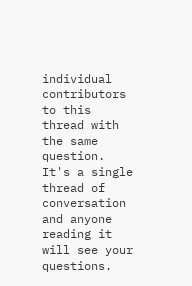individual contributors to this thread with the same question. It's a single thread of conversation and anyone reading it will see your questions.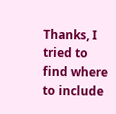Thanks, I tried to find where to include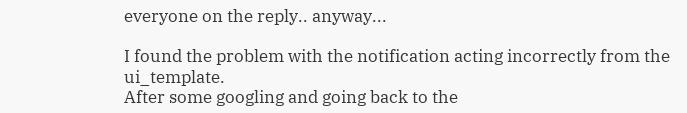everyone on the reply.. anyway...

I found the problem with the notification acting incorrectly from the ui_template.
After some googling and going back to the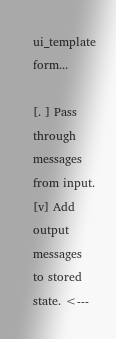ui_template form...

[. ] Pass through messages from input.
[v] Add output messages to stored state. <---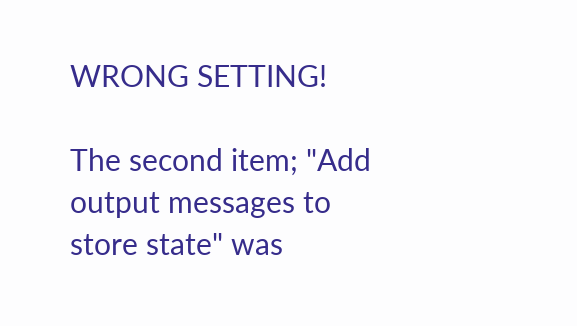WRONG SETTING!

The second item; "Add output messages to store state" was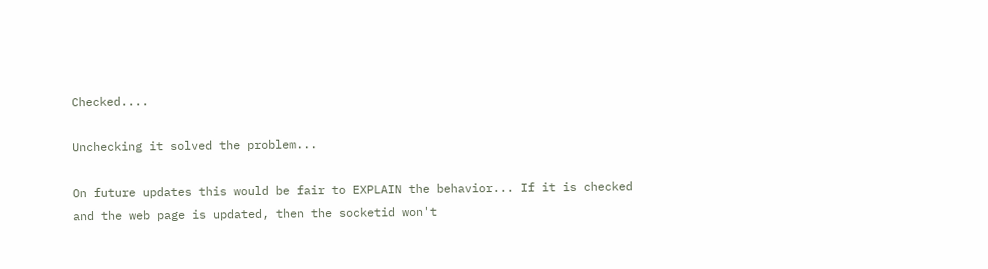Checked....

Unchecking it solved the problem...

On future updates this would be fair to EXPLAIN the behavior... If it is checked and the web page is updated, then the socketid won't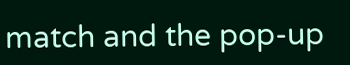match and the pop-up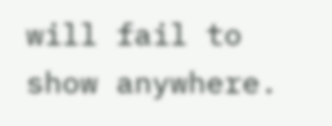will fail to show anywhere.